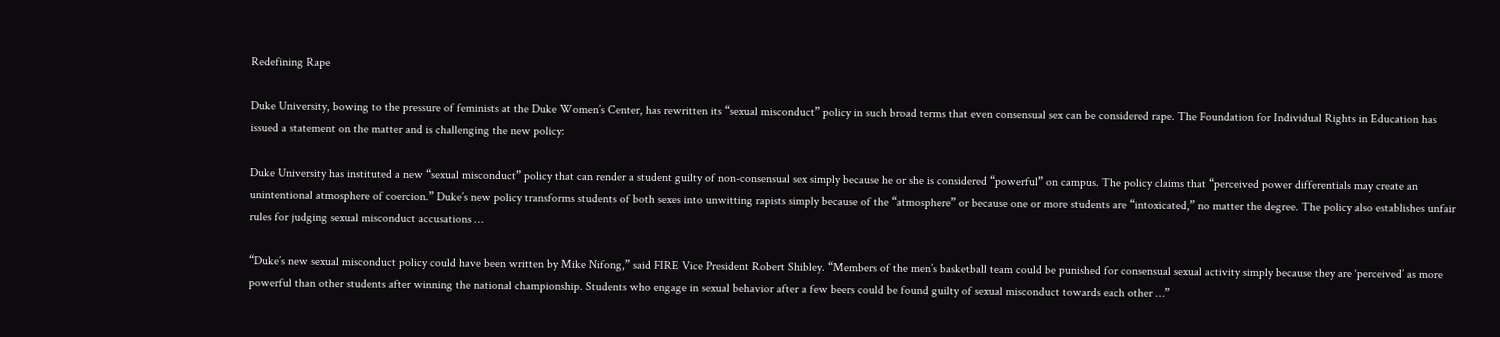Redefining Rape

Duke University, bowing to the pressure of feminists at the Duke Women’s Center, has rewritten its “sexual misconduct” policy in such broad terms that even consensual sex can be considered rape. The Foundation for Individual Rights in Education has issued a statement on the matter and is challenging the new policy:

Duke University has instituted a new “sexual misconduct” policy that can render a student guilty of non-consensual sex simply because he or she is considered “powerful” on campus. The policy claims that “perceived power differentials may create an unintentional atmosphere of coercion.” Duke’s new policy transforms students of both sexes into unwitting rapists simply because of the “atmosphere” or because one or more students are “intoxicated,” no matter the degree. The policy also establishes unfair rules for judging sexual misconduct accusations …

“Duke’s new sexual misconduct policy could have been written by Mike Nifong,” said FIRE Vice President Robert Shibley. “Members of the men’s basketball team could be punished for consensual sexual activity simply because they are ‘perceived’ as more powerful than other students after winning the national championship. Students who engage in sexual behavior after a few beers could be found guilty of sexual misconduct towards each other …”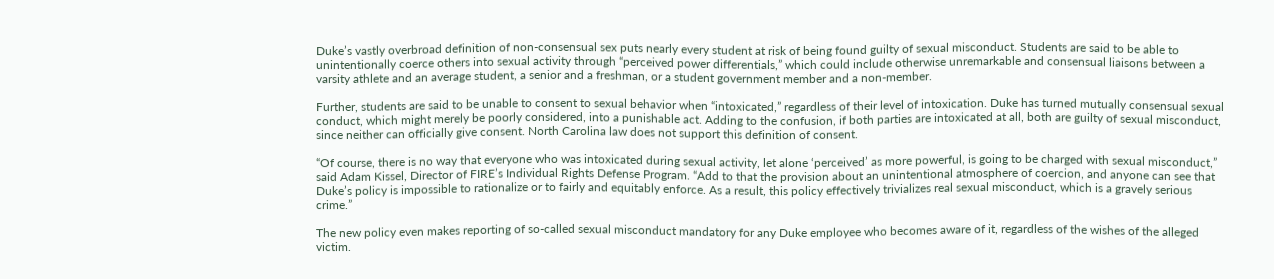Duke’s vastly overbroad definition of non-consensual sex puts nearly every student at risk of being found guilty of sexual misconduct. Students are said to be able to unintentionally coerce others into sexual activity through “perceived power differentials,” which could include otherwise unremarkable and consensual liaisons between a varsity athlete and an average student, a senior and a freshman, or a student government member and a non-member.

Further, students are said to be unable to consent to sexual behavior when “intoxicated,” regardless of their level of intoxication. Duke has turned mutually consensual sexual conduct, which might merely be poorly considered, into a punishable act. Adding to the confusion, if both parties are intoxicated at all, both are guilty of sexual misconduct, since neither can officially give consent. North Carolina law does not support this definition of consent.

“Of course, there is no way that everyone who was intoxicated during sexual activity, let alone ‘perceived’ as more powerful, is going to be charged with sexual misconduct,” said Adam Kissel, Director of FIRE’s Individual Rights Defense Program. “Add to that the provision about an unintentional atmosphere of coercion, and anyone can see that Duke’s policy is impossible to rationalize or to fairly and equitably enforce. As a result, this policy effectively trivializes real sexual misconduct, which is a gravely serious crime.”

The new policy even makes reporting of so-called sexual misconduct mandatory for any Duke employee who becomes aware of it, regardless of the wishes of the alleged victim.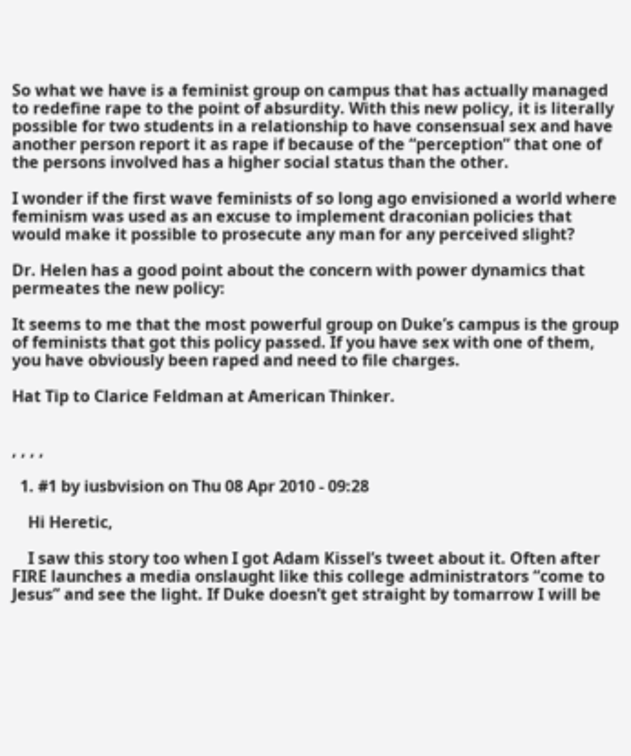So what we have is a feminist group on campus that has actually managed to redefine rape to the point of absurdity. With this new policy, it is literally possible for two students in a relationship to have consensual sex and have another person report it as rape if because of the “perception” that one of the persons involved has a higher social status than the other.

I wonder if the first wave feminists of so long ago envisioned a world where feminism was used as an excuse to implement draconian policies that would make it possible to prosecute any man for any perceived slight?

Dr. Helen has a good point about the concern with power dynamics that permeates the new policy:

It seems to me that the most powerful group on Duke’s campus is the group of feminists that got this policy passed. If you have sex with one of them, you have obviously been raped and need to file charges.

Hat Tip to Clarice Feldman at American Thinker.


, , , ,

  1. #1 by iusbvision on Thu 08 Apr 2010 - 09:28

    Hi Heretic,

    I saw this story too when I got Adam Kissel’s tweet about it. Often after FIRE launches a media onslaught like this college administrators “come to Jesus” and see the light. If Duke doesn’t get straight by tomarrow I will be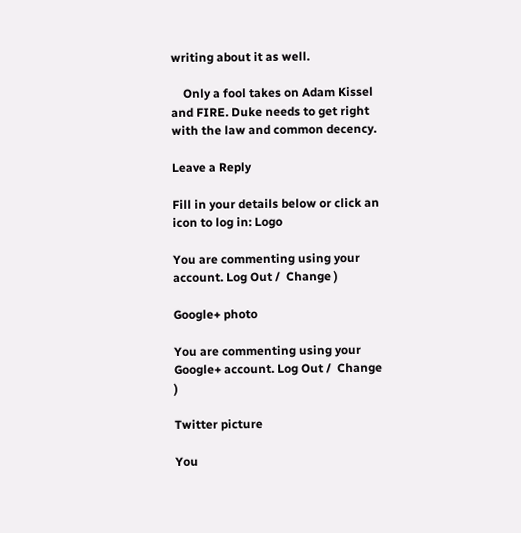writing about it as well.

    Only a fool takes on Adam Kissel and FIRE. Duke needs to get right with the law and common decency.

Leave a Reply

Fill in your details below or click an icon to log in: Logo

You are commenting using your account. Log Out /  Change )

Google+ photo

You are commenting using your Google+ account. Log Out /  Change )

Twitter picture

You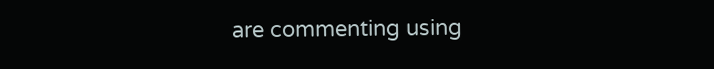are commenting using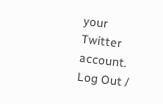your Twitter account. Log Out /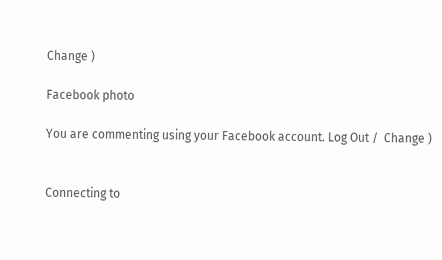Change )

Facebook photo

You are commenting using your Facebook account. Log Out /  Change )


Connecting to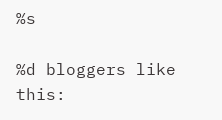%s

%d bloggers like this: